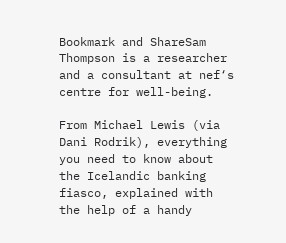Bookmark and ShareSam Thompson is a researcher and a consultant at nef‘s centre for well-being.

From Michael Lewis (via Dani Rodrik), everything you need to know about the Icelandic banking fiasco, explained with the help of a handy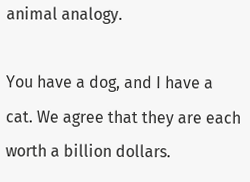animal analogy.

You have a dog, and I have a cat. We agree that they are each worth a billion dollars.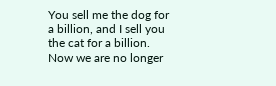You sell me the dog for a billion, and I sell you the cat for a billion. Now we are no longer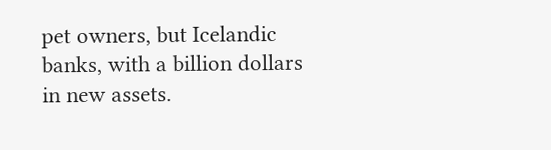pet owners, but Icelandic banks, with a billion dollars in new assets.